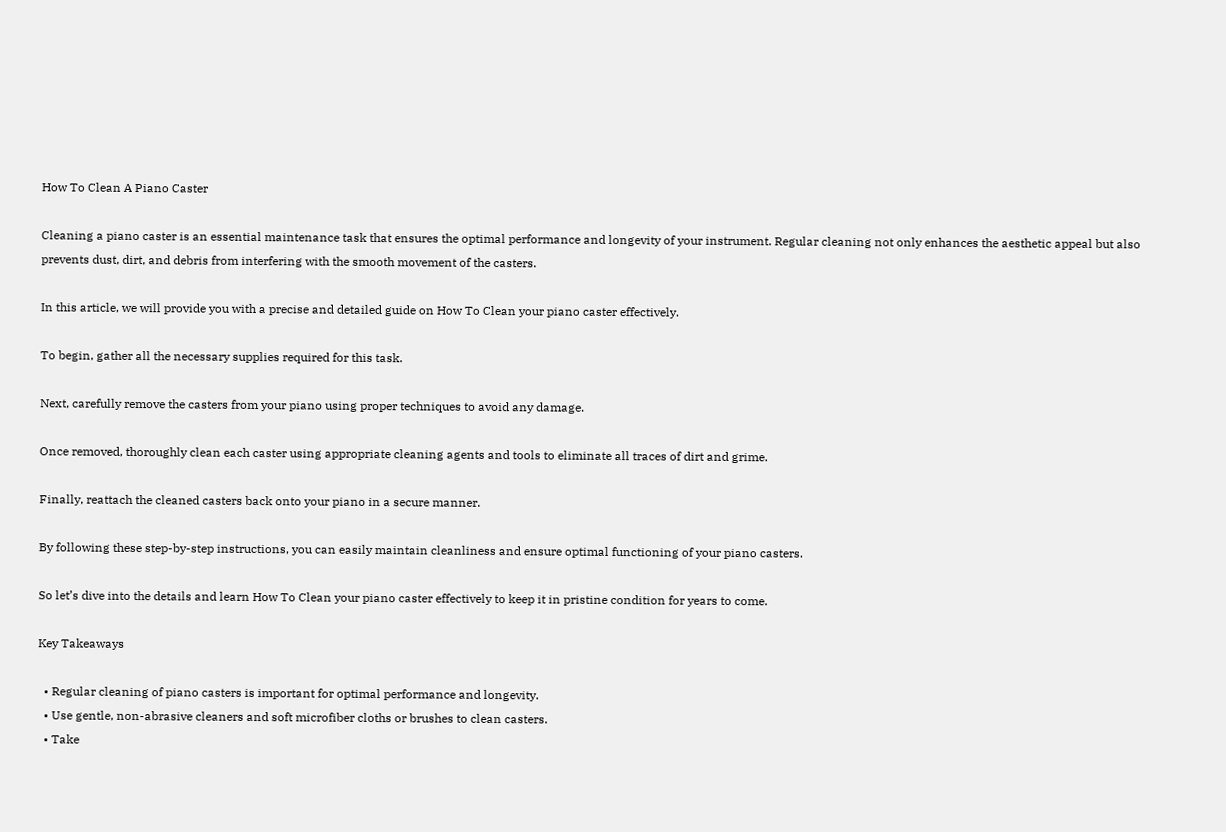How To Clean A Piano Caster

Cleaning a piano caster is an essential maintenance task that ensures the optimal performance and longevity of your instrument. Regular cleaning not only enhances the aesthetic appeal but also prevents dust, dirt, and debris from interfering with the smooth movement of the casters.

In this article, we will provide you with a precise and detailed guide on How To Clean your piano caster effectively.

To begin, gather all the necessary supplies required for this task.

Next, carefully remove the casters from your piano using proper techniques to avoid any damage.

Once removed, thoroughly clean each caster using appropriate cleaning agents and tools to eliminate all traces of dirt and grime.

Finally, reattach the cleaned casters back onto your piano in a secure manner.

By following these step-by-step instructions, you can easily maintain cleanliness and ensure optimal functioning of your piano casters.

So let’s dive into the details and learn How To Clean your piano caster effectively to keep it in pristine condition for years to come.

Key Takeaways

  • Regular cleaning of piano casters is important for optimal performance and longevity.
  • Use gentle, non-abrasive cleaners and soft microfiber cloths or brushes to clean casters.
  • Take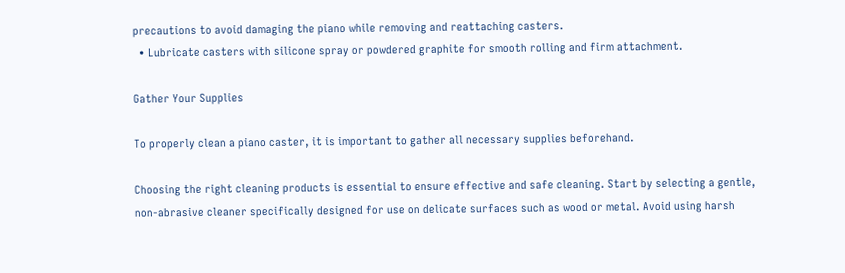precautions to avoid damaging the piano while removing and reattaching casters.
  • Lubricate casters with silicone spray or powdered graphite for smooth rolling and firm attachment.

Gather Your Supplies

To properly clean a piano caster, it is important to gather all necessary supplies beforehand.

Choosing the right cleaning products is essential to ensure effective and safe cleaning. Start by selecting a gentle, non-abrasive cleaner specifically designed for use on delicate surfaces such as wood or metal. Avoid using harsh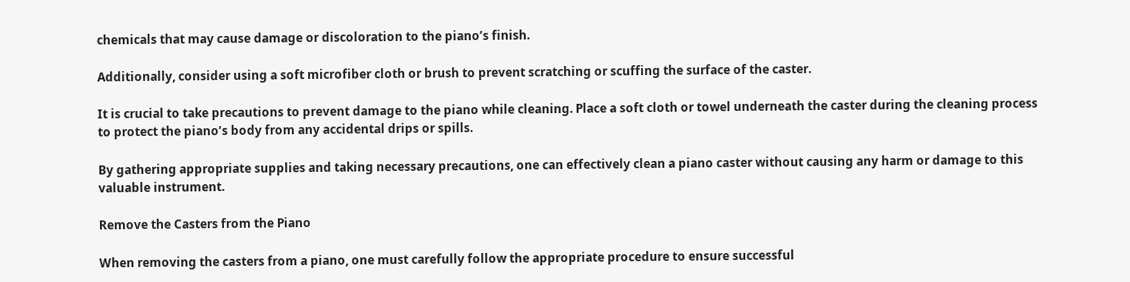chemicals that may cause damage or discoloration to the piano’s finish.

Additionally, consider using a soft microfiber cloth or brush to prevent scratching or scuffing the surface of the caster.

It is crucial to take precautions to prevent damage to the piano while cleaning. Place a soft cloth or towel underneath the caster during the cleaning process to protect the piano’s body from any accidental drips or spills.

By gathering appropriate supplies and taking necessary precautions, one can effectively clean a piano caster without causing any harm or damage to this valuable instrument.

Remove the Casters from the Piano

When removing the casters from a piano, one must carefully follow the appropriate procedure to ensure successful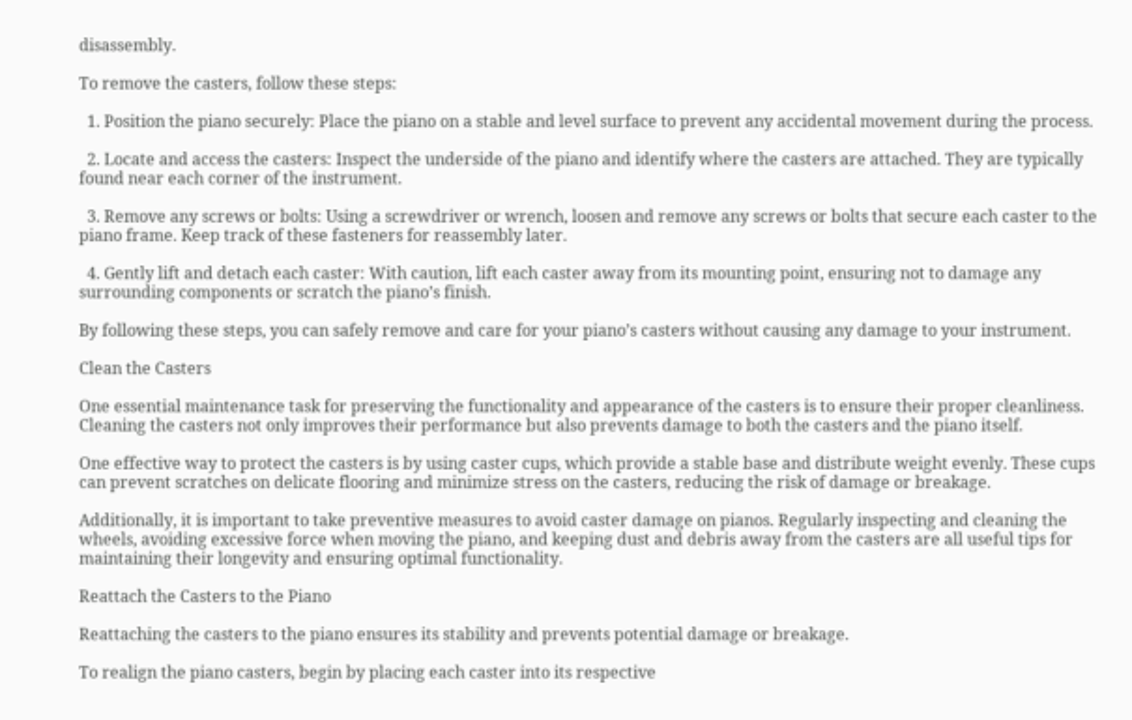disassembly.

To remove the casters, follow these steps:

  1. Position the piano securely: Place the piano on a stable and level surface to prevent any accidental movement during the process.

  2. Locate and access the casters: Inspect the underside of the piano and identify where the casters are attached. They are typically found near each corner of the instrument.

  3. Remove any screws or bolts: Using a screwdriver or wrench, loosen and remove any screws or bolts that secure each caster to the piano frame. Keep track of these fasteners for reassembly later.

  4. Gently lift and detach each caster: With caution, lift each caster away from its mounting point, ensuring not to damage any surrounding components or scratch the piano’s finish.

By following these steps, you can safely remove and care for your piano’s casters without causing any damage to your instrument.

Clean the Casters

One essential maintenance task for preserving the functionality and appearance of the casters is to ensure their proper cleanliness. Cleaning the casters not only improves their performance but also prevents damage to both the casters and the piano itself.

One effective way to protect the casters is by using caster cups, which provide a stable base and distribute weight evenly. These cups can prevent scratches on delicate flooring and minimize stress on the casters, reducing the risk of damage or breakage.

Additionally, it is important to take preventive measures to avoid caster damage on pianos. Regularly inspecting and cleaning the wheels, avoiding excessive force when moving the piano, and keeping dust and debris away from the casters are all useful tips for maintaining their longevity and ensuring optimal functionality.

Reattach the Casters to the Piano

Reattaching the casters to the piano ensures its stability and prevents potential damage or breakage.

To realign the piano casters, begin by placing each caster into its respective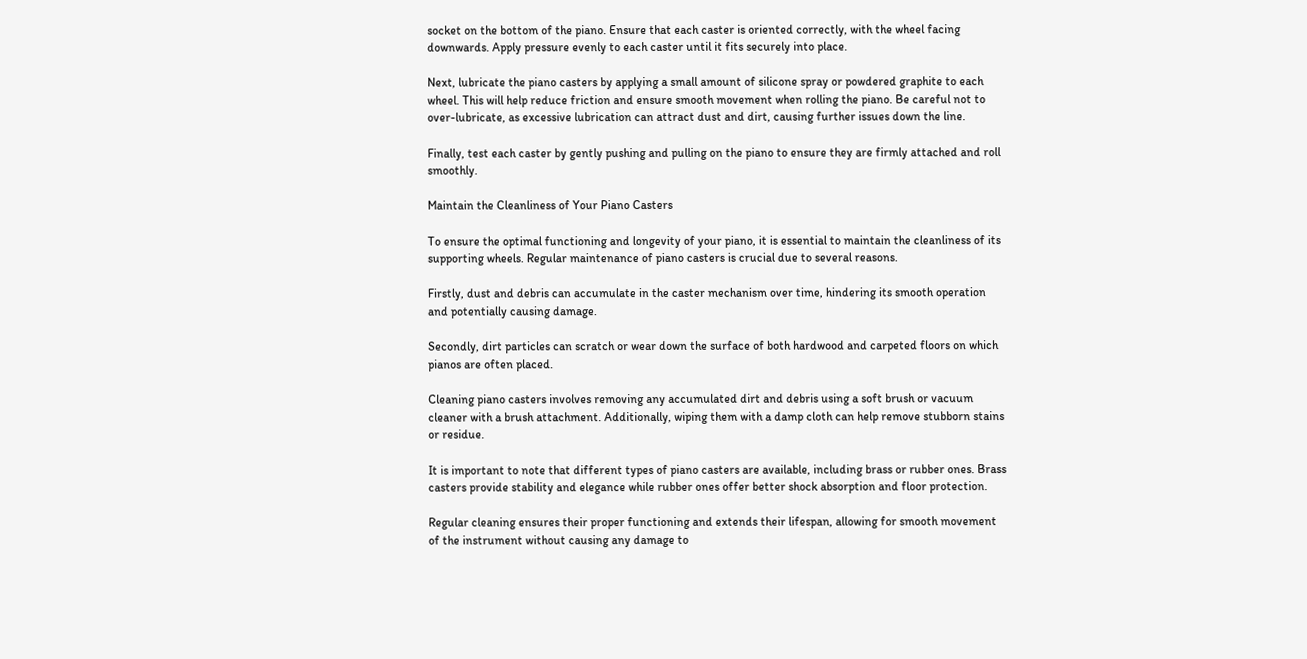socket on the bottom of the piano. Ensure that each caster is oriented correctly, with the wheel facing downwards. Apply pressure evenly to each caster until it fits securely into place.

Next, lubricate the piano casters by applying a small amount of silicone spray or powdered graphite to each wheel. This will help reduce friction and ensure smooth movement when rolling the piano. Be careful not to over-lubricate, as excessive lubrication can attract dust and dirt, causing further issues down the line.

Finally, test each caster by gently pushing and pulling on the piano to ensure they are firmly attached and roll smoothly.

Maintain the Cleanliness of Your Piano Casters

To ensure the optimal functioning and longevity of your piano, it is essential to maintain the cleanliness of its supporting wheels. Regular maintenance of piano casters is crucial due to several reasons.

Firstly, dust and debris can accumulate in the caster mechanism over time, hindering its smooth operation and potentially causing damage.

Secondly, dirt particles can scratch or wear down the surface of both hardwood and carpeted floors on which pianos are often placed.

Cleaning piano casters involves removing any accumulated dirt and debris using a soft brush or vacuum cleaner with a brush attachment. Additionally, wiping them with a damp cloth can help remove stubborn stains or residue.

It is important to note that different types of piano casters are available, including brass or rubber ones. Brass casters provide stability and elegance while rubber ones offer better shock absorption and floor protection.

Regular cleaning ensures their proper functioning and extends their lifespan, allowing for smooth movement of the instrument without causing any damage to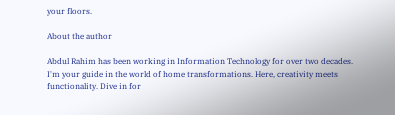your floors.

About the author

Abdul Rahim has been working in Information Technology for over two decades. I'm your guide in the world of home transformations. Here, creativity meets functionality. Dive in for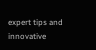expert tips and innovative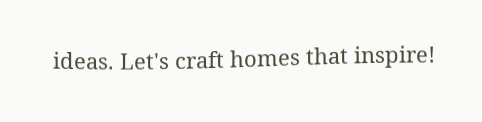ideas. Let's craft homes that inspire!